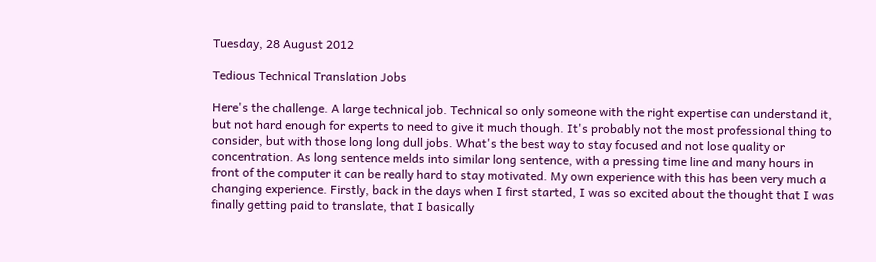Tuesday, 28 August 2012

Tedious Technical Translation Jobs

Here's the challenge. A large technical job. Technical so only someone with the right expertise can understand it, but not hard enough for experts to need to give it much though. It's probably not the most professional thing to consider, but with those long long dull jobs. What's the best way to stay focused and not lose quality or concentration. As long sentence melds into similar long sentence, with a pressing time line and many hours in front of the computer it can be really hard to stay motivated. My own experience with this has been very much a changing experience. Firstly, back in the days when I first started, I was so excited about the thought that I was finally getting paid to translate, that I basically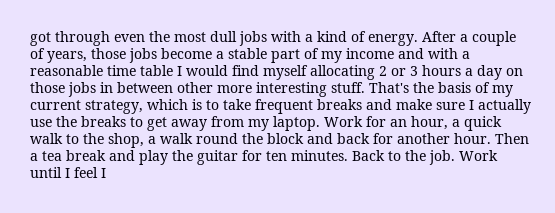got through even the most dull jobs with a kind of energy. After a couple of years, those jobs become a stable part of my income and with a reasonable time table I would find myself allocating 2 or 3 hours a day on those jobs in between other more interesting stuff. That's the basis of my current strategy, which is to take frequent breaks and make sure I actually use the breaks to get away from my laptop. Work for an hour, a quick walk to the shop, a walk round the block and back for another hour. Then a tea break and play the guitar for ten minutes. Back to the job. Work until I feel I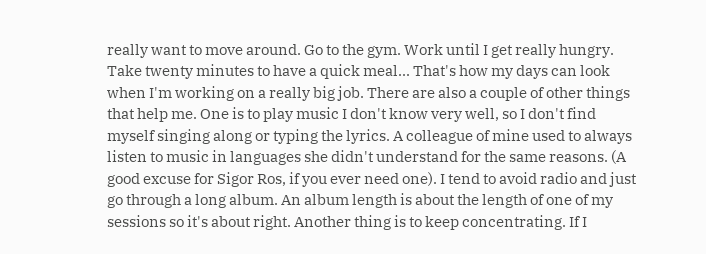really want to move around. Go to the gym. Work until I get really hungry. Take twenty minutes to have a quick meal... That's how my days can look when I'm working on a really big job. There are also a couple of other things that help me. One is to play music I don't know very well, so I don't find myself singing along or typing the lyrics. A colleague of mine used to always listen to music in languages she didn't understand for the same reasons. (A good excuse for Sigor Ros, if you ever need one). I tend to avoid radio and just go through a long album. An album length is about the length of one of my sessions so it's about right. Another thing is to keep concentrating. If I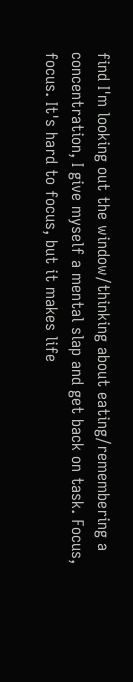find I'm looking out the window/thinking about eating/remembering a concentration, I give myself a mental slap and get back on task. Focus, focus. It's hard to focus, but it makes life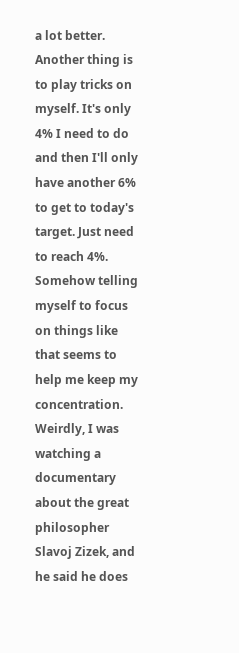a lot better. Another thing is to play tricks on myself. It's only 4% I need to do and then I'll only have another 6% to get to today's target. Just need to reach 4%. Somehow telling myself to focus on things like that seems to help me keep my concentration. Weirdly, I was watching a documentary about the great philosopher Slavoj Zizek, and he said he does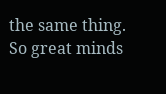the same thing. So great minds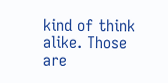kind of think alike. Those are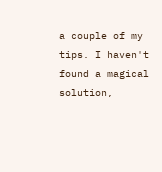a couple of my tips. I haven't found a magical solution,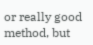or really good method, but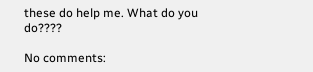these do help me. What do you do????

No comments: